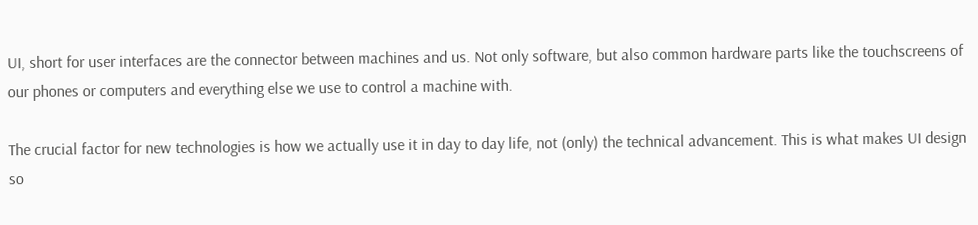UI, short for user interfaces are the connector between machines and us. Not only software, but also common hardware parts like the touchscreens of our phones or computers and everything else we use to control a machine with.

The crucial factor for new technologies is how we actually use it in day to day life, not (only) the technical advancement. This is what makes UI design so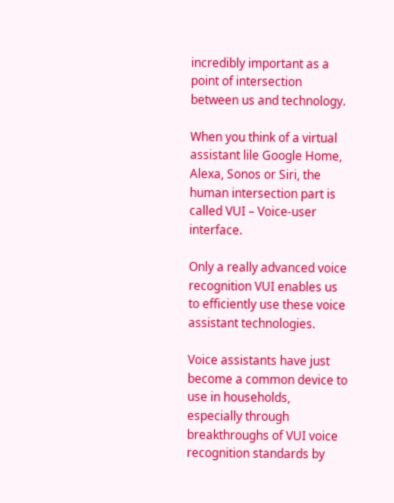incredibly important as a point of intersection between us and technology.

When you think of a virtual assistant lile Google Home, Alexa, Sonos or Siri, the human intersection part is called VUI – Voice-user interface.

Only a really advanced voice recognition VUI enables us to efficiently use these voice assistant technologies.

Voice assistants have just become a common device to use in households, especially through breakthroughs of VUI voice recognition standards by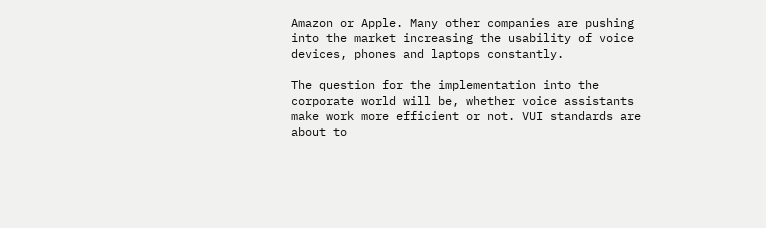Amazon or Apple. Many other companies are pushing into the market increasing the usability of voice devices, phones and laptops constantly.

The question for the implementation into the corporate world will be, whether voice assistants make work more efficient or not. VUI standards are about to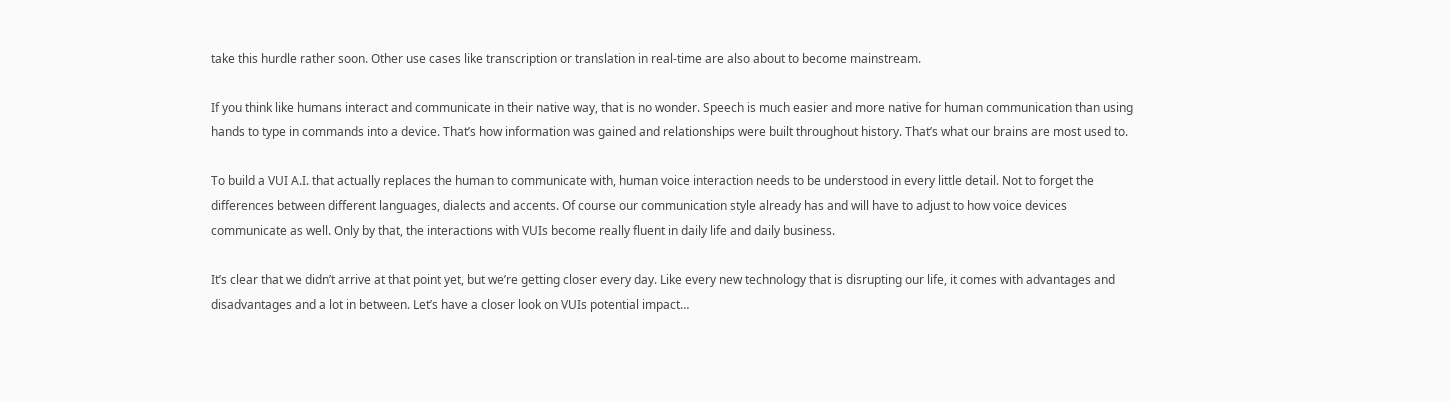take this hurdle rather soon. Other use cases like transcription or translation in real-time are also about to become mainstream.

If you think like humans interact and communicate in their native way, that is no wonder. Speech is much easier and more native for human communication than using hands to type in commands into a device. That’s how information was gained and relationships were built throughout history. That’s what our brains are most used to.

To build a VUI A.I. that actually replaces the human to communicate with, human voice interaction needs to be understood in every little detail. Not to forget the differences between different languages, dialects and accents. Of course our communication style already has and will have to adjust to how voice devices communicate as well. Only by that, the interactions with VUIs become really fluent in daily life and daily business.

It’s clear that we didn’t arrive at that point yet, but we’re getting closer every day. Like every new technology that is disrupting our life, it comes with advantages and disadvantages and a lot in between. Let’s have a closer look on VUIs potential impact…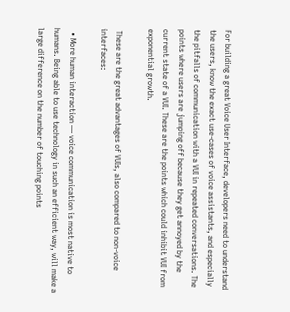For building a great Voice User Interface, developers need to understand the users, know the exact use-cases of voice assistants, and especially the pitfalls of communication with a VUI in repeated conversations. The points where users are jumping off because they get annoyed by the current state of a VUI. These are the points which could inhibit VUI from exponential growth.

 These are the great advantages of VUIs, also compared to non-voice interfaces:

  • More human interaction — voice communication is most native to humans. Being able to use technology in such an efficient way, will make a large difference on the number of touching points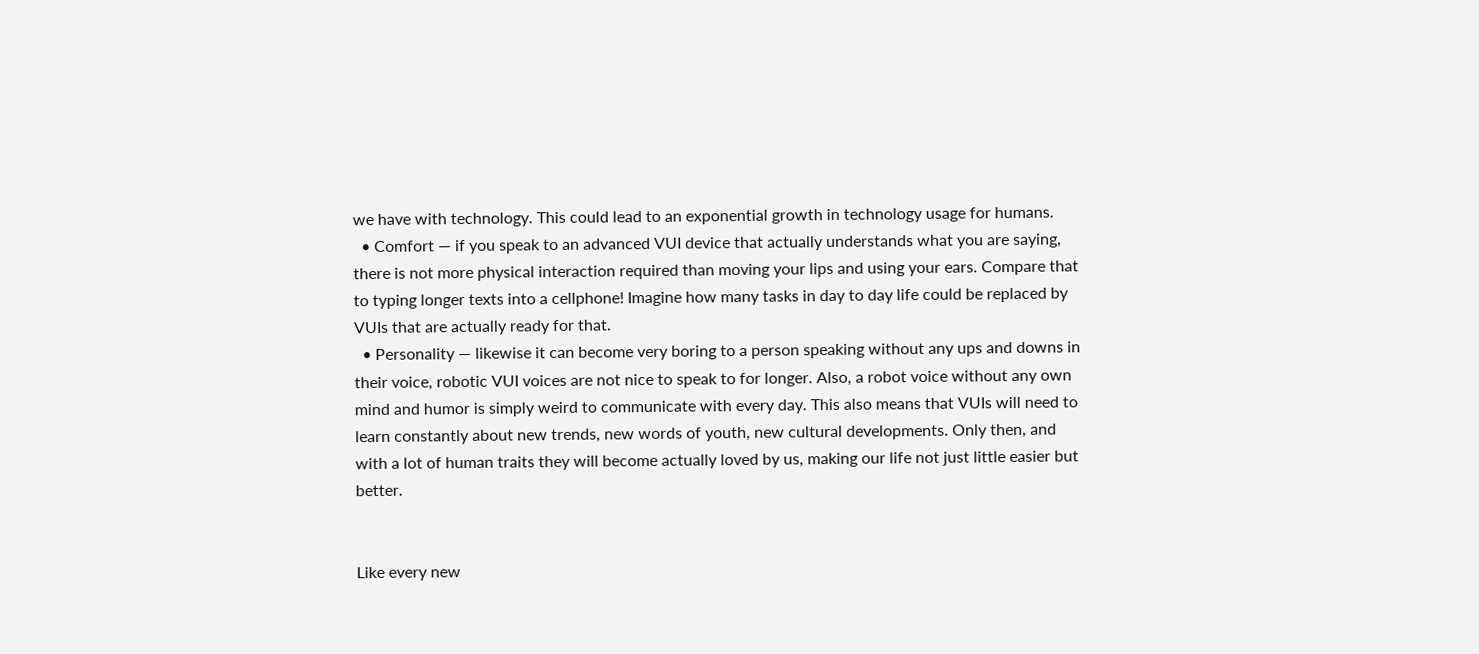we have with technology. This could lead to an exponential growth in technology usage for humans.
  • Comfort — if you speak to an advanced VUI device that actually understands what you are saying, there is not more physical interaction required than moving your lips and using your ears. Compare that to typing longer texts into a cellphone! Imagine how many tasks in day to day life could be replaced by VUIs that are actually ready for that.
  • Personality — likewise it can become very boring to a person speaking without any ups and downs in their voice, robotic VUI voices are not nice to speak to for longer. Also, a robot voice without any own mind and humor is simply weird to communicate with every day. This also means that VUIs will need to learn constantly about new trends, new words of youth, new cultural developments. Only then, and with a lot of human traits they will become actually loved by us, making our life not just little easier but better.


Like every new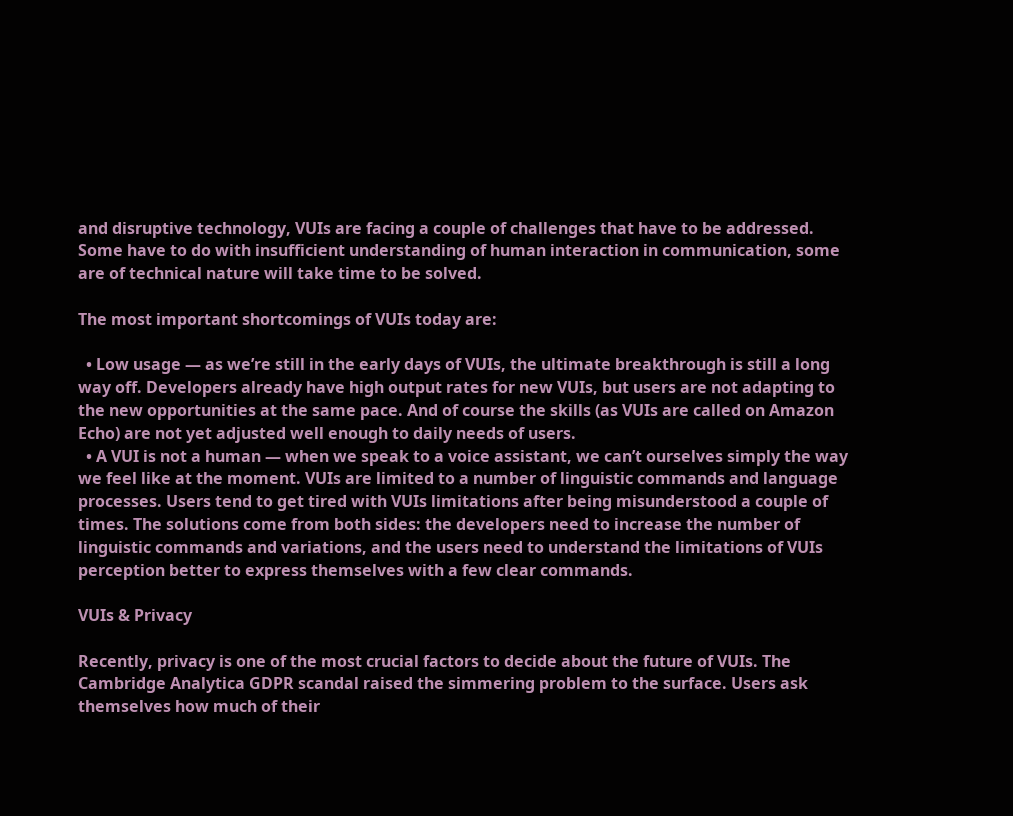and disruptive technology, VUIs are facing a couple of challenges that have to be addressed.  Some have to do with insufficient understanding of human interaction in communication, some are of technical nature will take time to be solved.

The most important shortcomings of VUIs today are:

  • Low usage — as we’re still in the early days of VUIs, the ultimate breakthrough is still a long way off. Developers already have high output rates for new VUIs, but users are not adapting to the new opportunities at the same pace. And of course the skills (as VUIs are called on Amazon Echo) are not yet adjusted well enough to daily needs of users.
  • A VUI is not a human — when we speak to a voice assistant, we can’t ourselves simply the way we feel like at the moment. VUIs are limited to a number of linguistic commands and language processes. Users tend to get tired with VUIs limitations after being misunderstood a couple of times. The solutions come from both sides: the developers need to increase the number of linguistic commands and variations, and the users need to understand the limitations of VUIs perception better to express themselves with a few clear commands.

VUIs & Privacy

Recently, privacy is one of the most crucial factors to decide about the future of VUIs. The Cambridge Analytica GDPR scandal raised the simmering problem to the surface. Users ask themselves how much of their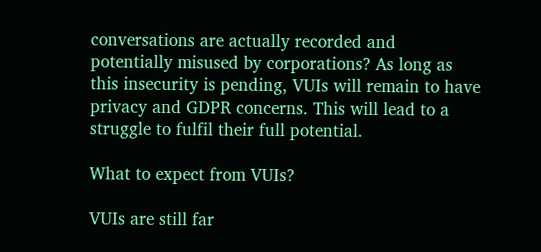conversations are actually recorded and potentially misused by corporations? As long as this insecurity is pending, VUIs will remain to have privacy and GDPR concerns. This will lead to a struggle to fulfil their full potential.

What to expect from VUIs?

VUIs are still far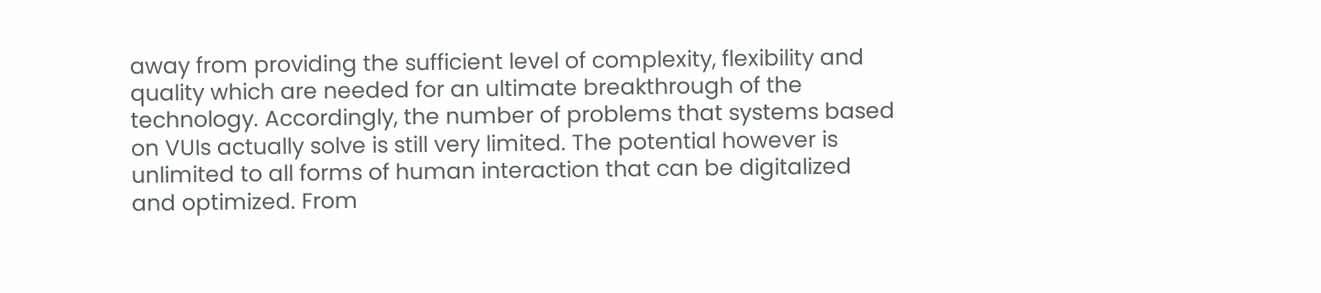away from providing the sufficient level of complexity, flexibility and quality which are needed for an ultimate breakthrough of the technology. Accordingly, the number of problems that systems based on VUIs actually solve is still very limited. The potential however is unlimited to all forms of human interaction that can be digitalized and optimized. From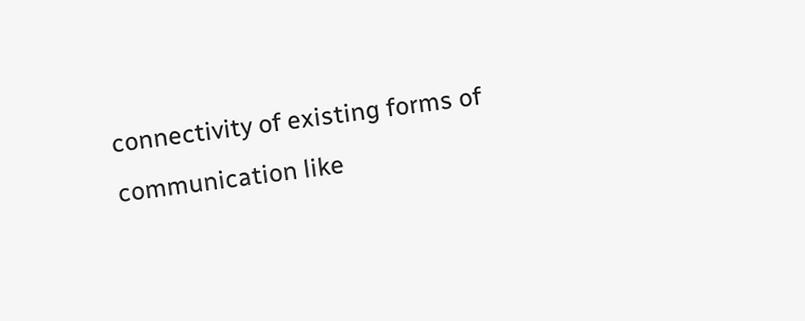connectivity of existing forms of communication like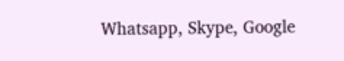Whatsapp, Skype, Google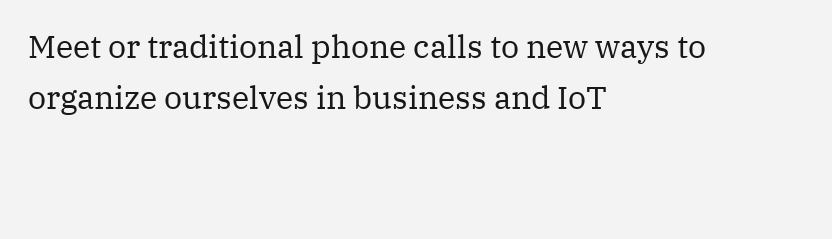Meet or traditional phone calls to new ways to organize ourselves in business and IoT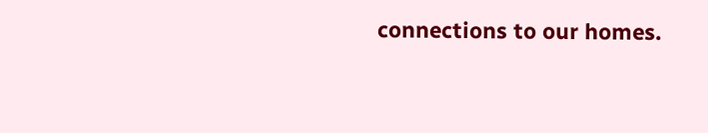connections to our homes.